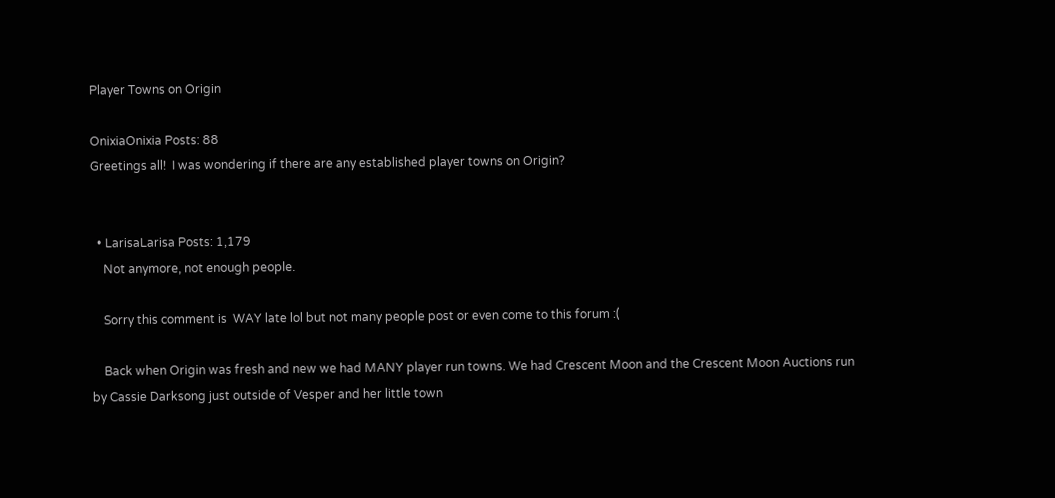Player Towns on Origin

OnixiaOnixia Posts: 88
Greetings all!  I was wondering if there are any established player towns on Origin?


  • LarisaLarisa Posts: 1,179
    Not anymore, not enough people.

    Sorry this comment is  WAY late lol but not many people post or even come to this forum :(

    Back when Origin was fresh and new we had MANY player run towns. We had Crescent Moon and the Crescent Moon Auctions run by Cassie Darksong just outside of Vesper and her little town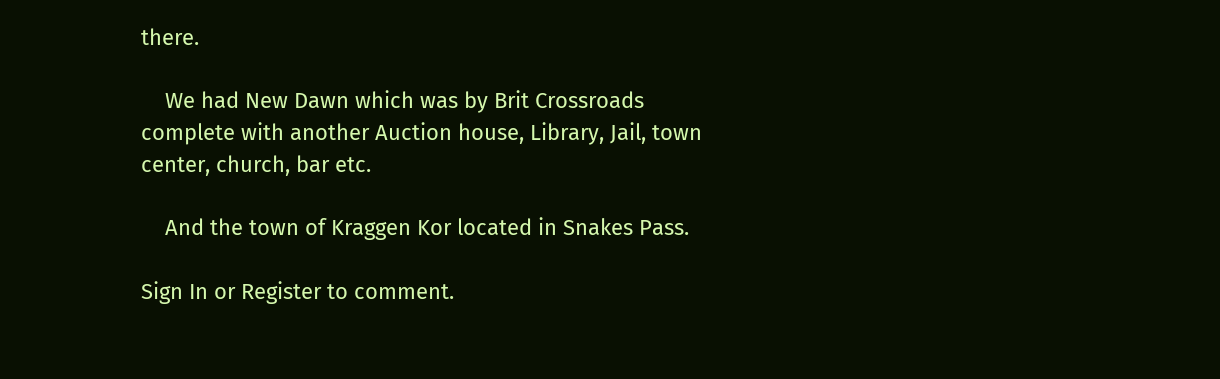there.

    We had New Dawn which was by Brit Crossroads complete with another Auction house, Library, Jail, town center, church, bar etc.

    And the town of Kraggen Kor located in Snakes Pass.

Sign In or Register to comment.